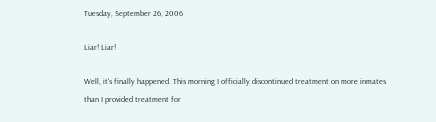Tuesday, September 26, 2006

Liar! Liar!

Well, it's finally happened. This morning I officially discontinued treatment on more inmates than I provided treatment for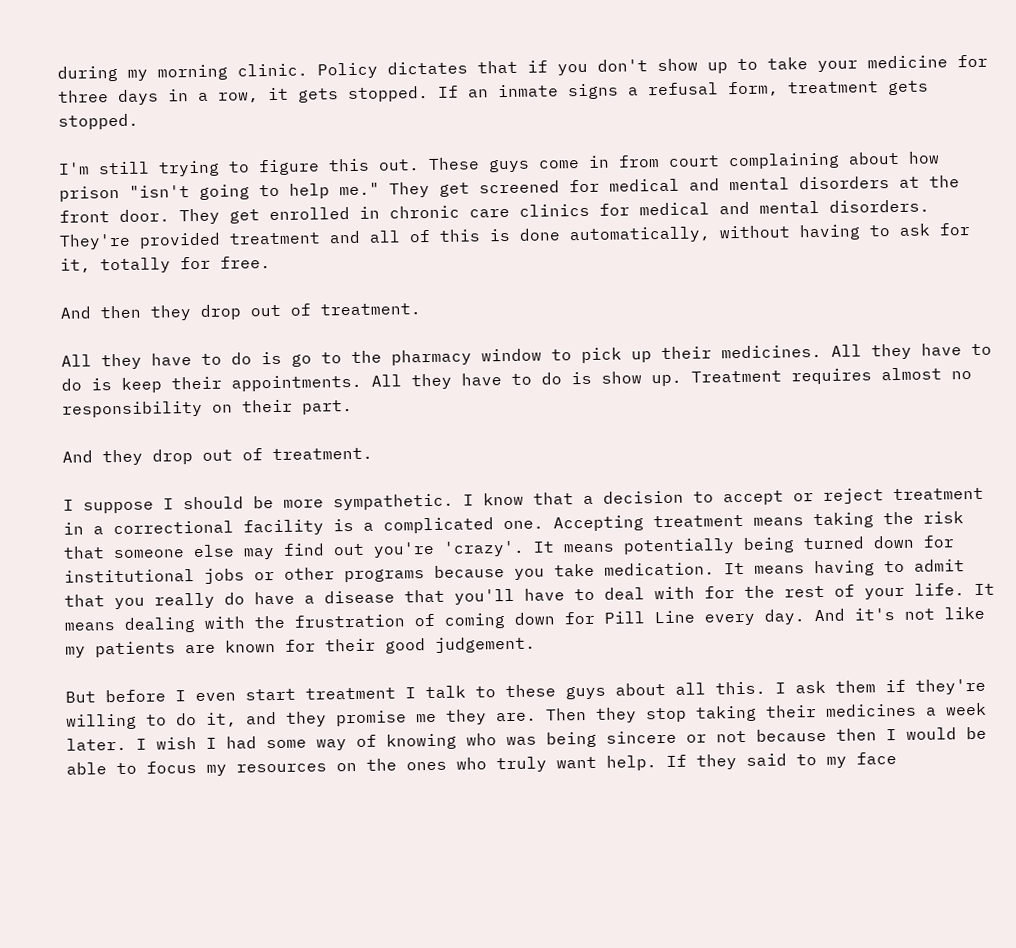during my morning clinic. Policy dictates that if you don't show up to take your medicine for three days in a row, it gets stopped. If an inmate signs a refusal form, treatment gets stopped.

I'm still trying to figure this out. These guys come in from court complaining about how prison "isn't going to help me." They get screened for medical and mental disorders at the front door. They get enrolled in chronic care clinics for medical and mental disorders. They're provided treatment and all of this is done automatically, without having to ask for it, totally for free.

And then they drop out of treatment.

All they have to do is go to the pharmacy window to pick up their medicines. All they have to do is keep their appointments. All they have to do is show up. Treatment requires almost no responsibility on their part.

And they drop out of treatment.

I suppose I should be more sympathetic. I know that a decision to accept or reject treatment in a correctional facility is a complicated one. Accepting treatment means taking the risk that someone else may find out you're 'crazy'. It means potentially being turned down for institutional jobs or other programs because you take medication. It means having to admit that you really do have a disease that you'll have to deal with for the rest of your life. It means dealing with the frustration of coming down for Pill Line every day. And it's not like my patients are known for their good judgement.

But before I even start treatment I talk to these guys about all this. I ask them if they're willing to do it, and they promise me they are. Then they stop taking their medicines a week later. I wish I had some way of knowing who was being sincere or not because then I would be able to focus my resources on the ones who truly want help. If they said to my face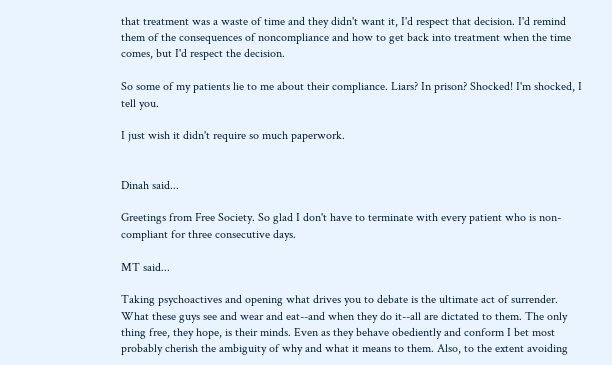that treatment was a waste of time and they didn't want it, I'd respect that decision. I'd remind them of the consequences of noncompliance and how to get back into treatment when the time comes, but I'd respect the decision.

So some of my patients lie to me about their compliance. Liars? In prison? Shocked! I'm shocked, I tell you.

I just wish it didn't require so much paperwork.


Dinah said...

Greetings from Free Society. So glad I don't have to terminate with every patient who is non-compliant for three consecutive days.

MT said...

Taking psychoactives and opening what drives you to debate is the ultimate act of surrender. What these guys see and wear and eat--and when they do it--all are dictated to them. The only thing free, they hope, is their minds. Even as they behave obediently and conform I bet most probably cherish the ambiguity of why and what it means to them. Also, to the extent avoiding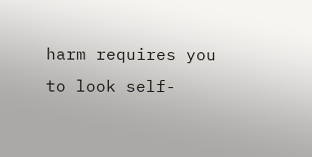harm requires you to look self-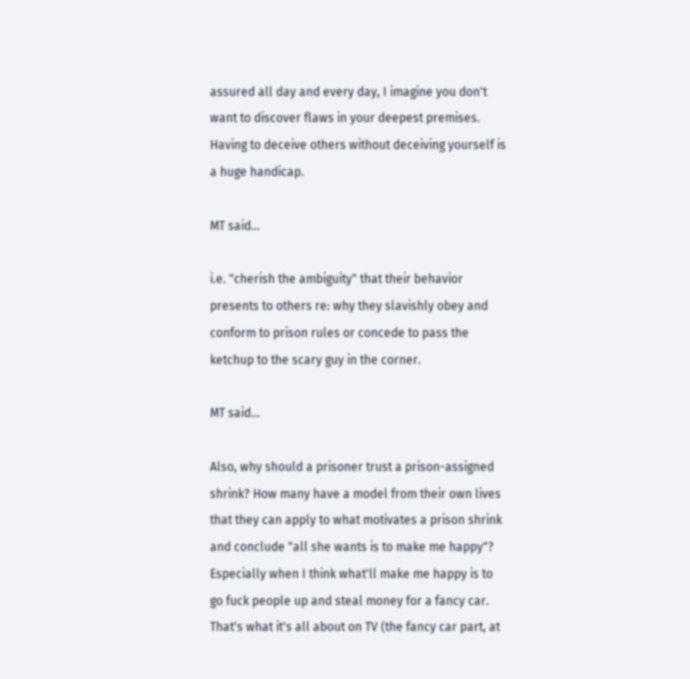assured all day and every day, I imagine you don't want to discover flaws in your deepest premises. Having to deceive others without deceiving yourself is a huge handicap.

MT said...

i.e. "cherish the ambiguity" that their behavior presents to others re: why they slavishly obey and conform to prison rules or concede to pass the ketchup to the scary guy in the corner.

MT said...

Also, why should a prisoner trust a prison-assigned shrink? How many have a model from their own lives that they can apply to what motivates a prison shrink and conclude "all she wants is to make me happy"? Especially when I think what'll make me happy is to go fuck people up and steal money for a fancy car. That's what it's all about on TV (the fancy car part, at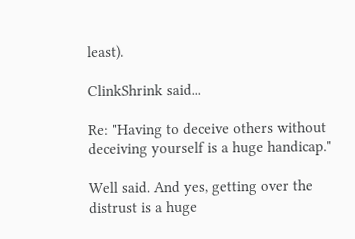least).

ClinkShrink said...

Re: "Having to deceive others without deceiving yourself is a huge handicap."

Well said. And yes, getting over the distrust is a huge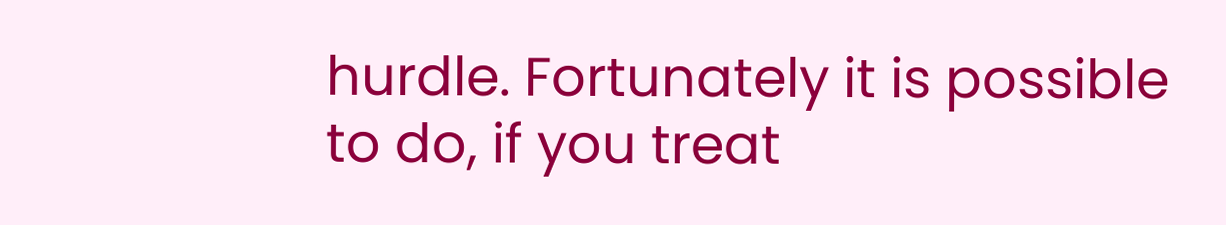hurdle. Fortunately it is possible to do, if you treat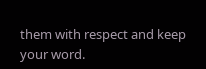them with respect and keep your word.